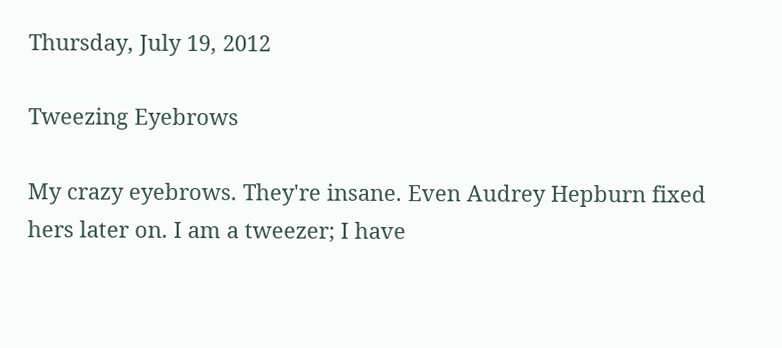Thursday, July 19, 2012

Tweezing Eyebrows

My crazy eyebrows. They're insane. Even Audrey Hepburn fixed hers later on. I am a tweezer; I have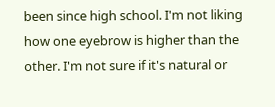been since high school. I'm not liking how one eyebrow is higher than the other. I'm not sure if it's natural or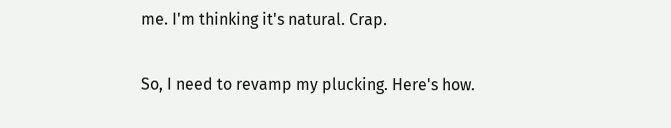me. I'm thinking it's natural. Crap.

So, I need to revamp my plucking. Here's how.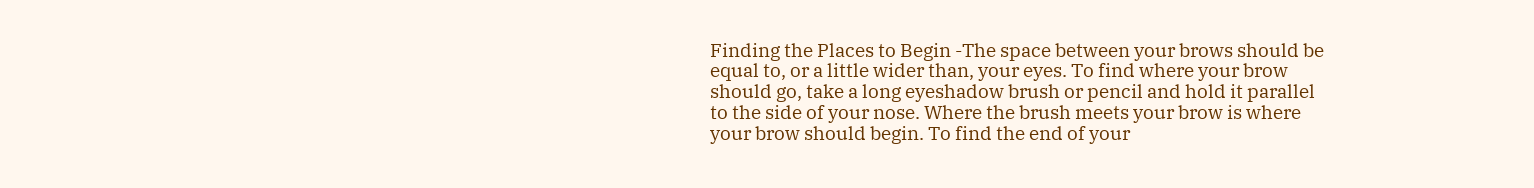Finding the Places to Begin -The space between your brows should be equal to, or a little wider than, your eyes. To find where your brow should go, take a long eyeshadow brush or pencil and hold it parallel to the side of your nose. Where the brush meets your brow is where your brow should begin. To find the end of your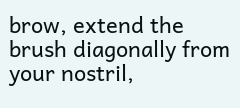brow, extend the brush diagonally from your nostril,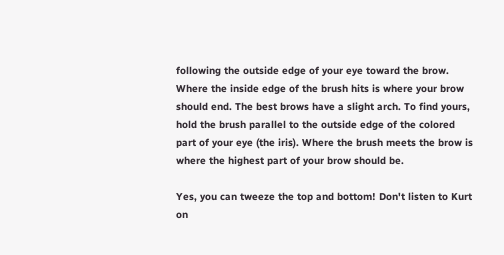following the outside edge of your eye toward the brow. Where the inside edge of the brush hits is where your brow should end. The best brows have a slight arch. To find yours, hold the brush parallel to the outside edge of the colored part of your eye (the iris). Where the brush meets the brow is where the highest part of your brow should be.

Yes, you can tweeze the top and bottom! Don't listen to Kurt on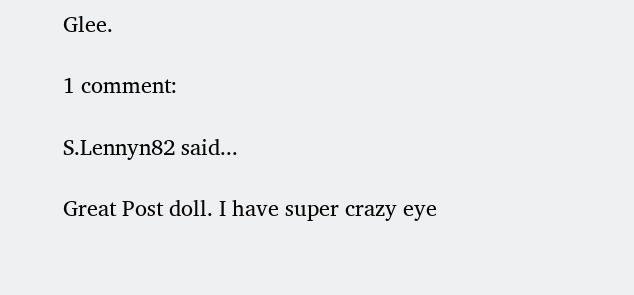Glee.

1 comment:

S.Lennyn82 said...

Great Post doll. I have super crazy eye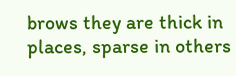brows they are thick in places, sparse in others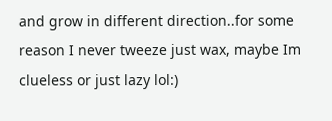and grow in different direction..for some reason I never tweeze just wax, maybe Im clueless or just lazy lol:)